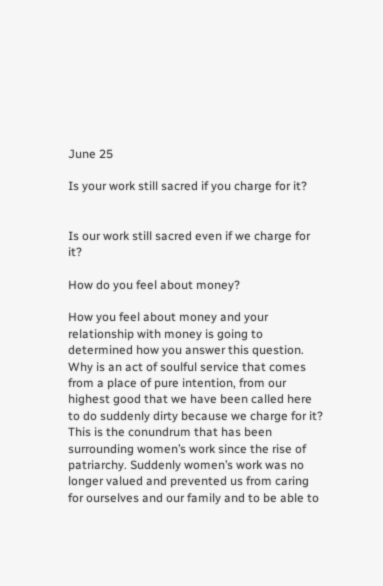June 25

Is your work still sacred if you charge for it?


Is our work still sacred even if we charge for it?

How do you feel about money?

How you feel about money and your relationship with money is going to determined how you answer this question. Why is an act of soulful service that comes from a place of pure intention, from our highest good that we have been called here to do suddenly dirty because we charge for it? This is the conundrum that has been surrounding women’s work since the rise of patriarchy. Suddenly women’s work was no longer valued and prevented us from caring for ourselves and our family and to be able to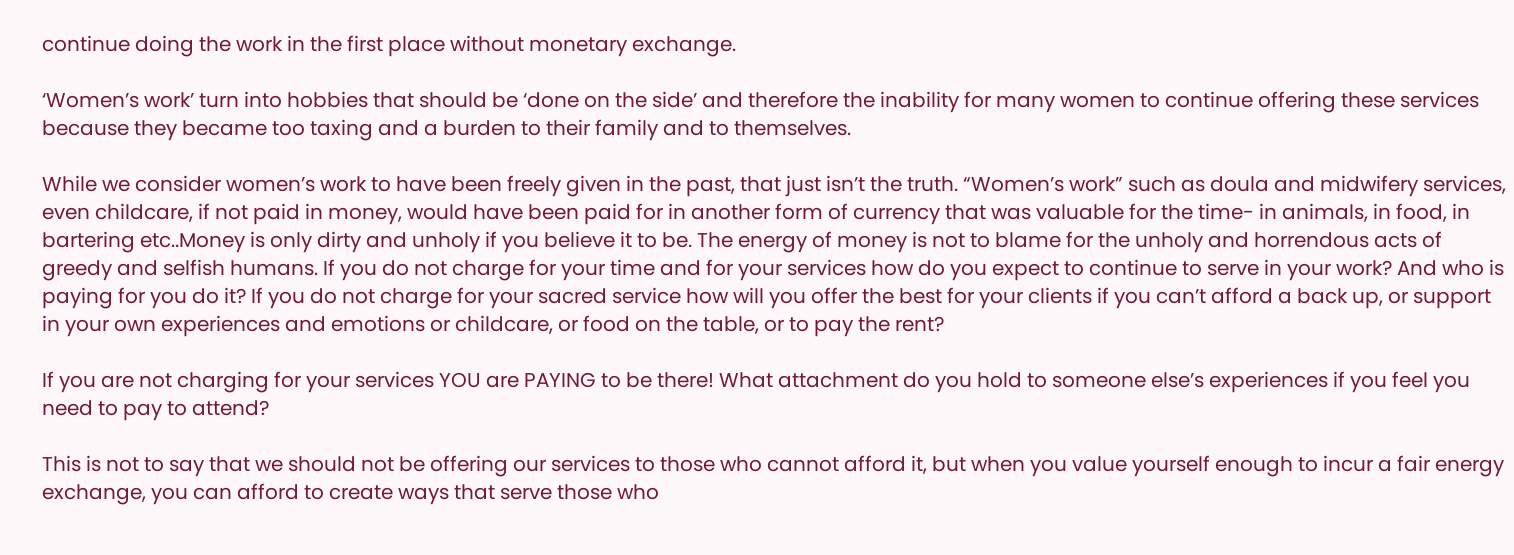continue doing the work in the first place without monetary exchange.

‘Women’s work’ turn into hobbies that should be ‘done on the side’ and therefore the inability for many women to continue offering these services because they became too taxing and a burden to their family and to themselves.

While we consider women’s work to have been freely given in the past, that just isn’t the truth. “Women’s work” such as doula and midwifery services, even childcare, if not paid in money, would have been paid for in another form of currency that was valuable for the time- in animals, in food, in bartering etc..Money is only dirty and unholy if you believe it to be. The energy of money is not to blame for the unholy and horrendous acts of greedy and selfish humans. If you do not charge for your time and for your services how do you expect to continue to serve in your work? And who is paying for you do it? If you do not charge for your sacred service how will you offer the best for your clients if you can’t afford a back up, or support in your own experiences and emotions or childcare, or food on the table, or to pay the rent?

If you are not charging for your services YOU are PAYING to be there! What attachment do you hold to someone else’s experiences if you feel you need to pay to attend?

This is not to say that we should not be offering our services to those who cannot afford it, but when you value yourself enough to incur a fair energy exchange, you can afford to create ways that serve those who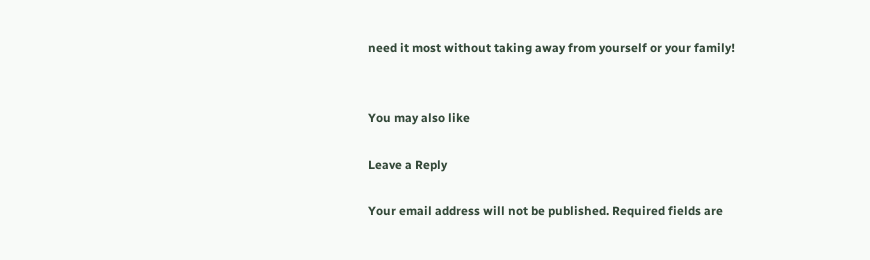need it most without taking away from yourself or your family!


You may also like

Leave a Reply

Your email address will not be published. Required fields are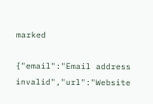marked

{"email":"Email address invalid","url":"Website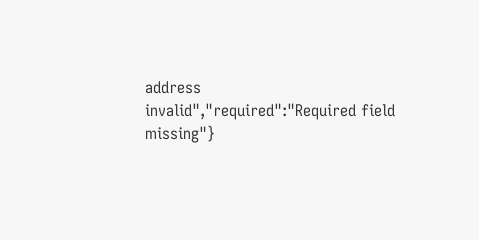address invalid","required":"Required field missing"}